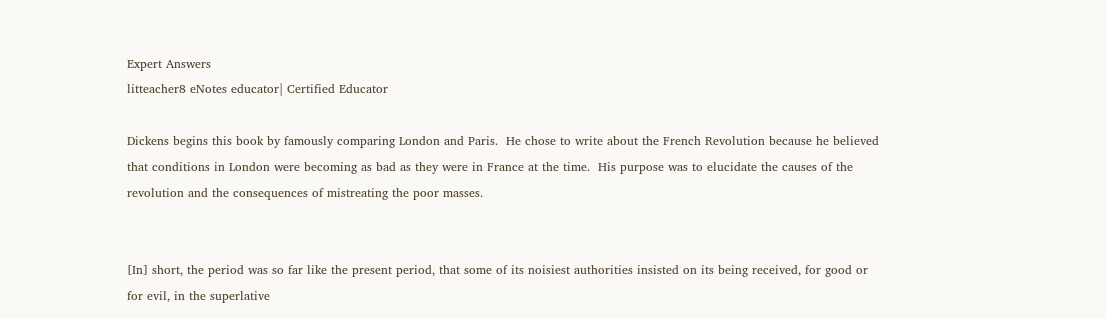Expert Answers
litteacher8 eNotes educator| Certified Educator

Dickens begins this book by famously comparing London and Paris.  He chose to write about the French Revolution because he believed that conditions in London were becoming as bad as they were in France at the time.  His purpose was to elucidate the causes of the revolution and the consequences of mistreating the poor masses.


[In] short, the period was so far like the present period, that some of its noisiest authorities insisted on its being received, for good or for evil, in the superlative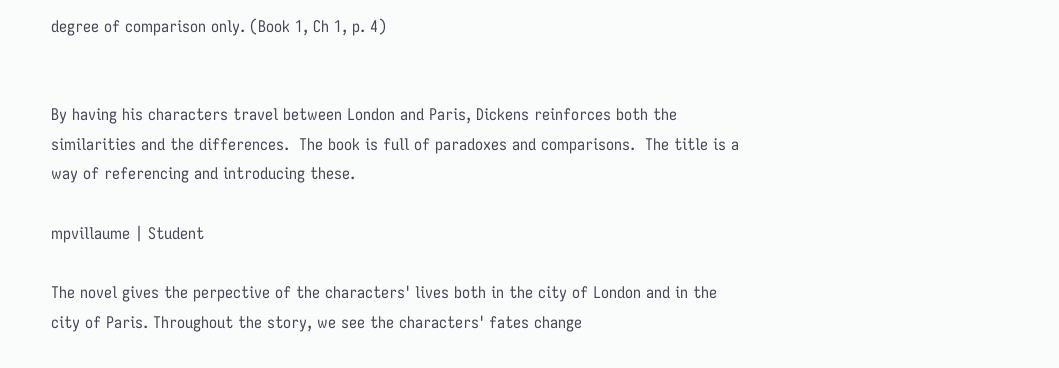degree of comparison only. (Book 1, Ch 1, p. 4)


By having his characters travel between London and Paris, Dickens reinforces both the similarities and the differences.  The book is full of paradoxes and comparisons.  The title is a way of referencing and introducing these.

mpvillaume | Student

The novel gives the perpective of the characters' lives both in the city of London and in the city of Paris. Throughout the story, we see the characters' fates change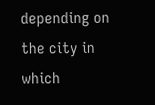depending on the city in which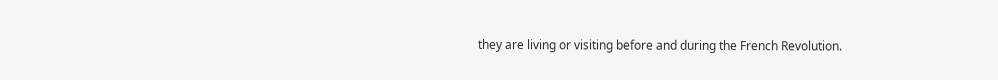they are living or visiting before and during the French Revolution.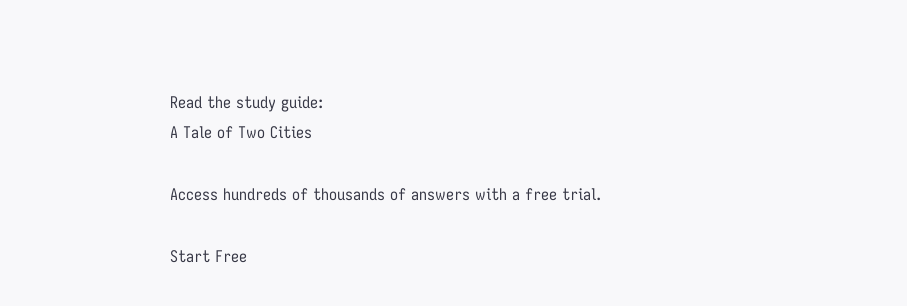Read the study guide:
A Tale of Two Cities

Access hundreds of thousands of answers with a free trial.

Start Free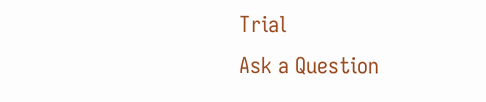Trial
Ask a Question